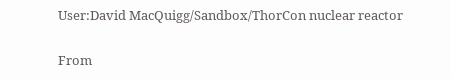User:David MacQuigg/Sandbox/ThorCon nuclear reactor

From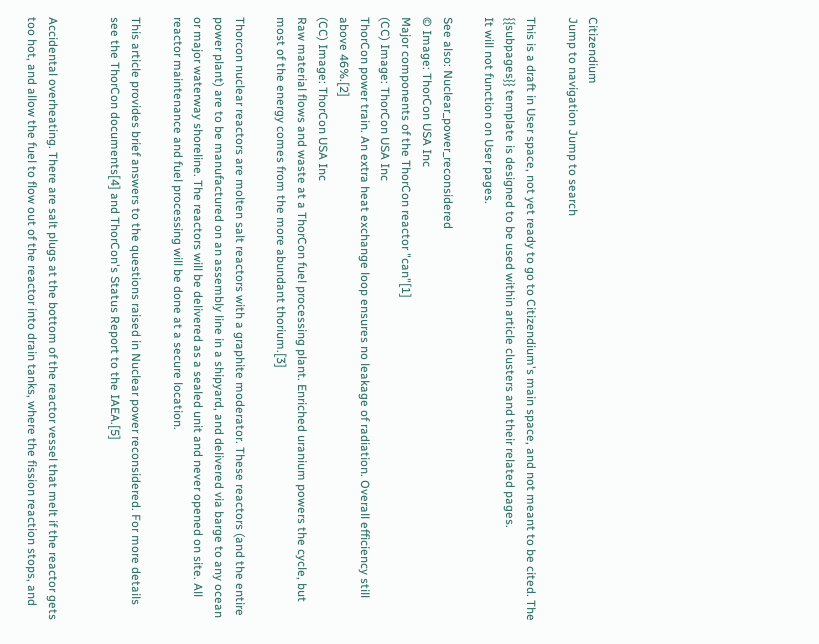Citizendium
Jump to navigation Jump to search

This is a draft in User space, not yet ready to go to Citizendium's main space, and not meant to be cited. The {{subpages}} template is designed to be used within article clusters and their related pages.
It will not function on User pages.

See also: Nuclear_power_reconsidered
© Image: ThorCon USA Inc
Major components of the ThorCon reactor "can"[1]
(CC) Image: ThorCon USA Inc
ThorCon power train. An extra heat exchange loop ensures no leakage of radiation. Overall efficiency still above 46%.[2]
(CC) Image: ThorCon USA Inc
Raw material flows and waste at a ThorCon fuel processing plant. Enriched uranium powers the cycle, but most of the energy comes from the more abundant thorium.[3]

Thorcon nuclear reactors are molten salt reactors with a graphite moderator. These reactors (and the entire power plant) are to be manufactured on an assembly line in a shipyard, and delivered via barge to any ocean or major waterway shoreline. The reactors will be delivered as a sealed unit and never opened on site. All reactor maintenance and fuel processing will be done at a secure location.

This article provides brief answers to the questions raised in Nuclear power reconsidered. For more details see the ThorCon documents[4] and ThorCon's Status Report to the IAEA.[5]


Accidental overheating. There are salt plugs at the bottom of the reactor vessel that melt if the reactor gets too hot, and allow the fuel to flow out of the reactor into drain tanks, where the fission reaction stops, and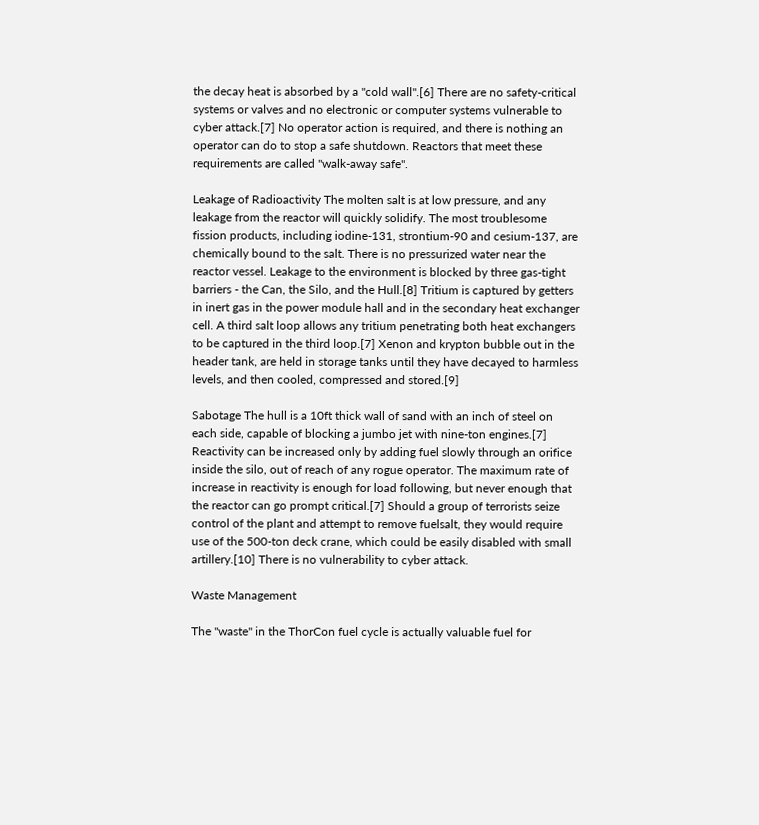the decay heat is absorbed by a "cold wall".[6] There are no safety-critical systems or valves and no electronic or computer systems vulnerable to cyber attack.[7] No operator action is required, and there is nothing an operator can do to stop a safe shutdown. Reactors that meet these requirements are called "walk-away safe".

Leakage of Radioactivity The molten salt is at low pressure, and any leakage from the reactor will quickly solidify. The most troublesome fission products, including iodine-131, strontium-90 and cesium-137, are chemically bound to the salt. There is no pressurized water near the reactor vessel. Leakage to the environment is blocked by three gas-tight barriers - the Can, the Silo, and the Hull.[8] Tritium is captured by getters in inert gas in the power module hall and in the secondary heat exchanger cell. A third salt loop allows any tritium penetrating both heat exchangers to be captured in the third loop.[7] Xenon and krypton bubble out in the header tank, are held in storage tanks until they have decayed to harmless levels, and then cooled, compressed and stored.[9]

Sabotage The hull is a 10ft thick wall of sand with an inch of steel on each side, capable of blocking a jumbo jet with nine-ton engines.[7] Reactivity can be increased only by adding fuel slowly through an orifice inside the silo, out of reach of any rogue operator. The maximum rate of increase in reactivity is enough for load following, but never enough that the reactor can go prompt critical.[7] Should a group of terrorists seize control of the plant and attempt to remove fuelsalt, they would require use of the 500-ton deck crane, which could be easily disabled with small artillery.[10] There is no vulnerability to cyber attack.

Waste Management

The "waste" in the ThorCon fuel cycle is actually valuable fuel for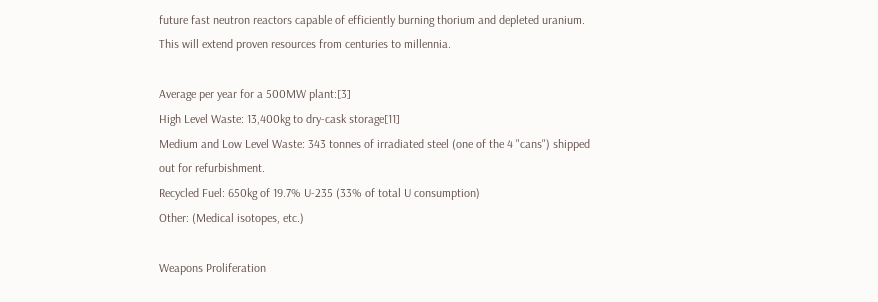future fast neutron reactors capable of efficiently burning thorium and depleted uranium. This will extend proven resources from centuries to millennia.

Average per year for a 500MW plant:[3]
High Level Waste: 13,400kg to dry-cask storage[11]
Medium and Low Level Waste: 343 tonnes of irradiated steel (one of the 4 "cans") shipped out for refurbishment.
Recycled Fuel: 650kg of 19.7% U-235 (33% of total U consumption)
Other: (Medical isotopes, etc.)

Weapons Proliferation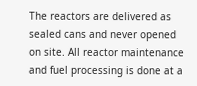The reactors are delivered as sealed cans and never opened on site. All reactor maintenance and fuel processing is done at a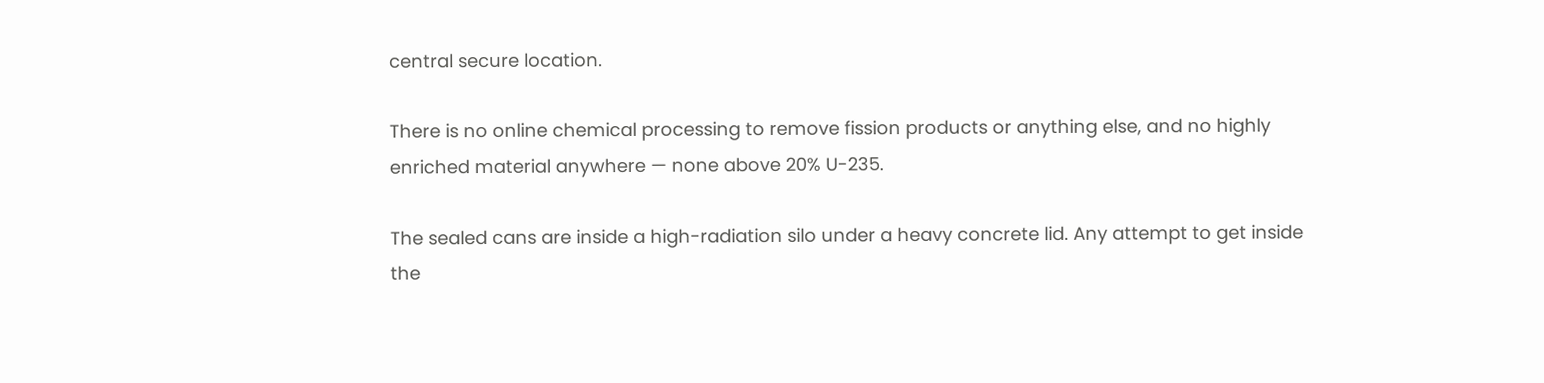central secure location.

There is no online chemical processing to remove fission products or anything else, and no highly enriched material anywhere — none above 20% U-235.

The sealed cans are inside a high-radiation silo under a heavy concrete lid. Any attempt to get inside the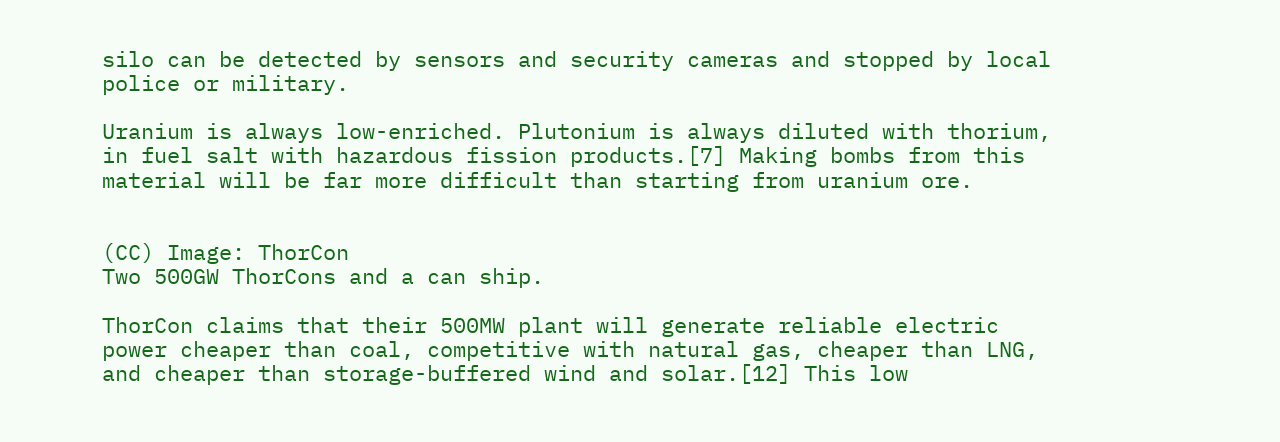silo can be detected by sensors and security cameras and stopped by local police or military.

Uranium is always low-enriched. Plutonium is always diluted with thorium, in fuel salt with hazardous fission products.[7] Making bombs from this material will be far more difficult than starting from uranium ore.


(CC) Image: ThorCon
Two 500GW ThorCons and a can ship.

ThorCon claims that their 500MW plant will generate reliable electric power cheaper than coal, competitive with natural gas, cheaper than LNG, and cheaper than storage-buffered wind and solar.[12] This low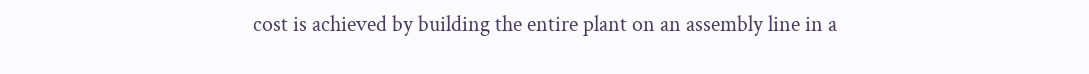cost is achieved by building the entire plant on an assembly line in a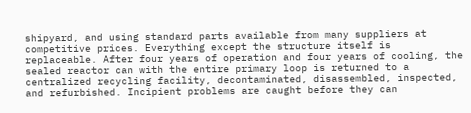shipyard, and using standard parts available from many suppliers at competitive prices. Everything except the structure itself is replaceable. After four years of operation and four years of cooling, the sealed reactor can with the entire primary loop is returned to a centralized recycling facility, decontaminated, disassembled, inspected, and refurbished. Incipient problems are caught before they can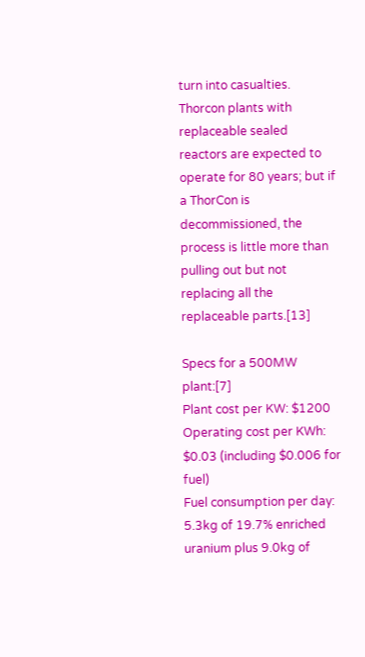turn into casualties. Thorcon plants with replaceable sealed reactors are expected to operate for 80 years; but if a ThorCon is decommissioned, the process is little more than pulling out but not replacing all the replaceable parts.[13]

Specs for a 500MW plant:[7]
Plant cost per KW: $1200
Operating cost per KWh: $0.03 (including $0.006 for fuel)
Fuel consumption per day: 5.3kg of 19.7% enriched uranium plus 9.0kg of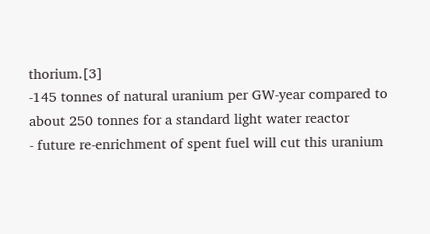thorium.[3]
-145 tonnes of natural uranium per GW-year compared to about 250 tonnes for a standard light water reactor
- future re-enrichment of spent fuel will cut this uranium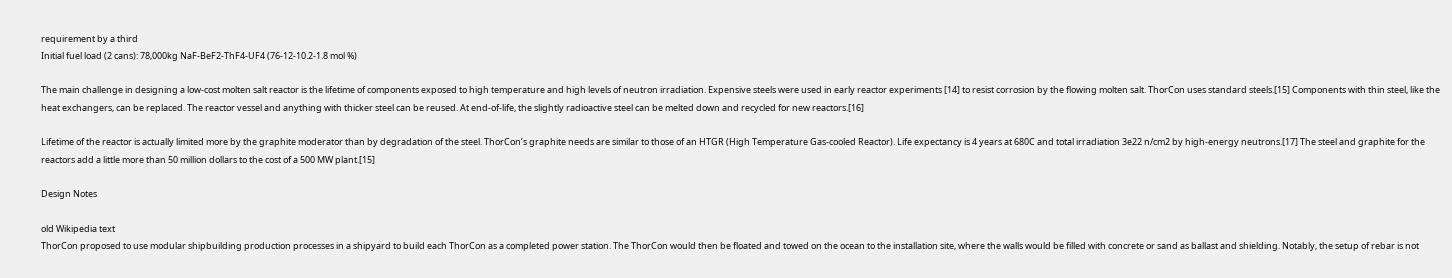requirement by a third
Initial fuel load (2 cans): 78,000kg NaF-BeF2-ThF4-UF4 (76-12-10.2-1.8 mol %)

The main challenge in designing a low-cost molten salt reactor is the lifetime of components exposed to high temperature and high levels of neutron irradiation. Expensive steels were used in early reactor experiments [14] to resist corrosion by the flowing molten salt. ThorCon uses standard steels.[15] Components with thin steel, like the heat exchangers, can be replaced. The reactor vessel and anything with thicker steel can be reused. At end-of-life, the slightly radioactive steel can be melted down and recycled for new reactors.[16]

Lifetime of the reactor is actually limited more by the graphite moderator than by degradation of the steel. ThorCon’s graphite needs are similar to those of an HTGR (High Temperature Gas-cooled Reactor). Life expectancy is 4 years at 680C and total irradiation 3e22 n/cm2 by high-energy neutrons.[17] The steel and graphite for the reactors add a little more than 50 million dollars to the cost of a 500 MW plant.[15]

Design Notes

old Wikipedia text
ThorCon proposed to use modular shipbuilding production processes in a shipyard to build each ThorCon as a completed power station. The ThorCon would then be floated and towed on the ocean to the installation site, where the walls would be filled with concrete or sand as ballast and shielding. Notably, the setup of rebar is not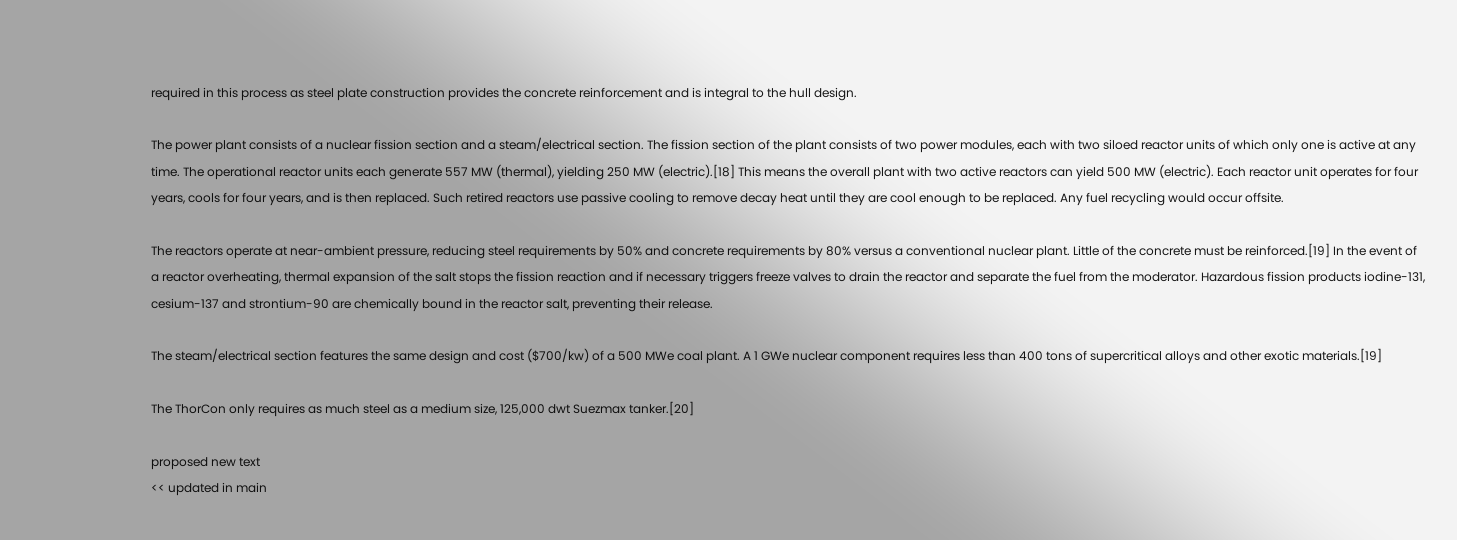required in this process as steel plate construction provides the concrete reinforcement and is integral to the hull design.

The power plant consists of a nuclear fission section and a steam/electrical section. The fission section of the plant consists of two power modules, each with two siloed reactor units of which only one is active at any time. The operational reactor units each generate 557 MW (thermal), yielding 250 MW (electric).[18] This means the overall plant with two active reactors can yield 500 MW (electric). Each reactor unit operates for four years, cools for four years, and is then replaced. Such retired reactors use passive cooling to remove decay heat until they are cool enough to be replaced. Any fuel recycling would occur offsite.

The reactors operate at near-ambient pressure, reducing steel requirements by 50% and concrete requirements by 80% versus a conventional nuclear plant. Little of the concrete must be reinforced.[19] In the event of a reactor overheating, thermal expansion of the salt stops the fission reaction and if necessary triggers freeze valves to drain the reactor and separate the fuel from the moderator. Hazardous fission products iodine-131, cesium-137 and strontium-90 are chemically bound in the reactor salt, preventing their release.

The steam/electrical section features the same design and cost ($700/kw) of a 500 MWe coal plant. A 1 GWe nuclear component requires less than 400 tons of supercritical alloys and other exotic materials.[19]

The ThorCon only requires as much steel as a medium size, 125,000 dwt Suezmax tanker.[20]

proposed new text
<< updated in main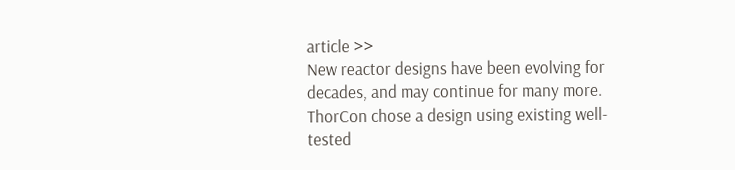article >>
New reactor designs have been evolving for decades, and may continue for many more. ThorCon chose a design using existing well-tested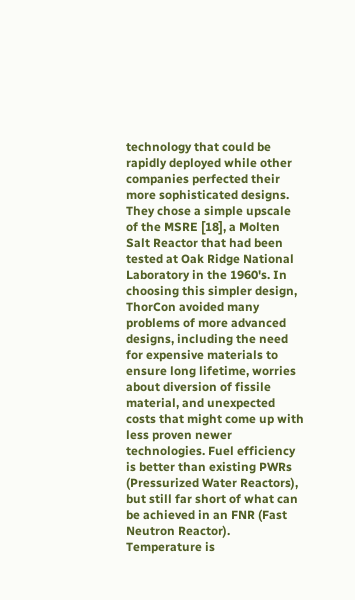technology that could be rapidly deployed while other companies perfected their more sophisticated designs. They chose a simple upscale of the MSRE [18], a Molten Salt Reactor that had been tested at Oak Ridge National Laboratory in the 1960's. In choosing this simpler design, ThorCon avoided many problems of more advanced designs, including the need for expensive materials to ensure long lifetime, worries about diversion of fissile material, and unexpected costs that might come up with less proven newer technologies. Fuel efficiency is better than existing PWRs (Pressurized Water Reactors), but still far short of what can be achieved in an FNR (Fast Neutron Reactor). Temperature is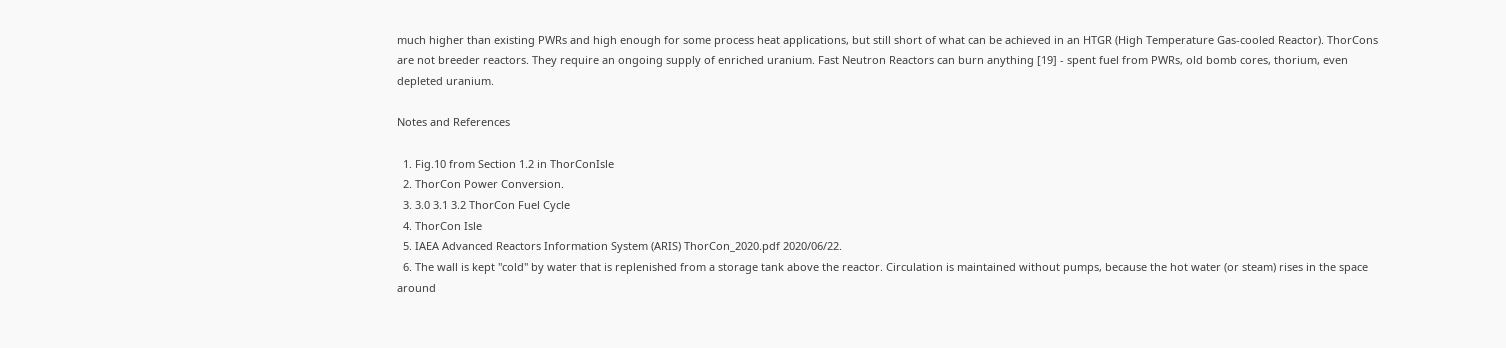much higher than existing PWRs and high enough for some process heat applications, but still short of what can be achieved in an HTGR (High Temperature Gas-cooled Reactor). ThorCons are not breeder reactors. They require an ongoing supply of enriched uranium. Fast Neutron Reactors can burn anything [19] - spent fuel from PWRs, old bomb cores, thorium, even depleted uranium.

Notes and References

  1. Fig.10 from Section 1.2 in ThorConIsle
  2. ThorCon Power Conversion.
  3. 3.0 3.1 3.2 ThorCon Fuel Cycle
  4. ThorCon Isle
  5. IAEA Advanced Reactors Information System (ARIS) ThorCon_2020.pdf 2020/06/22.
  6. The wall is kept "cold" by water that is replenished from a storage tank above the reactor. Circulation is maintained without pumps, because the hot water (or steam) rises in the space around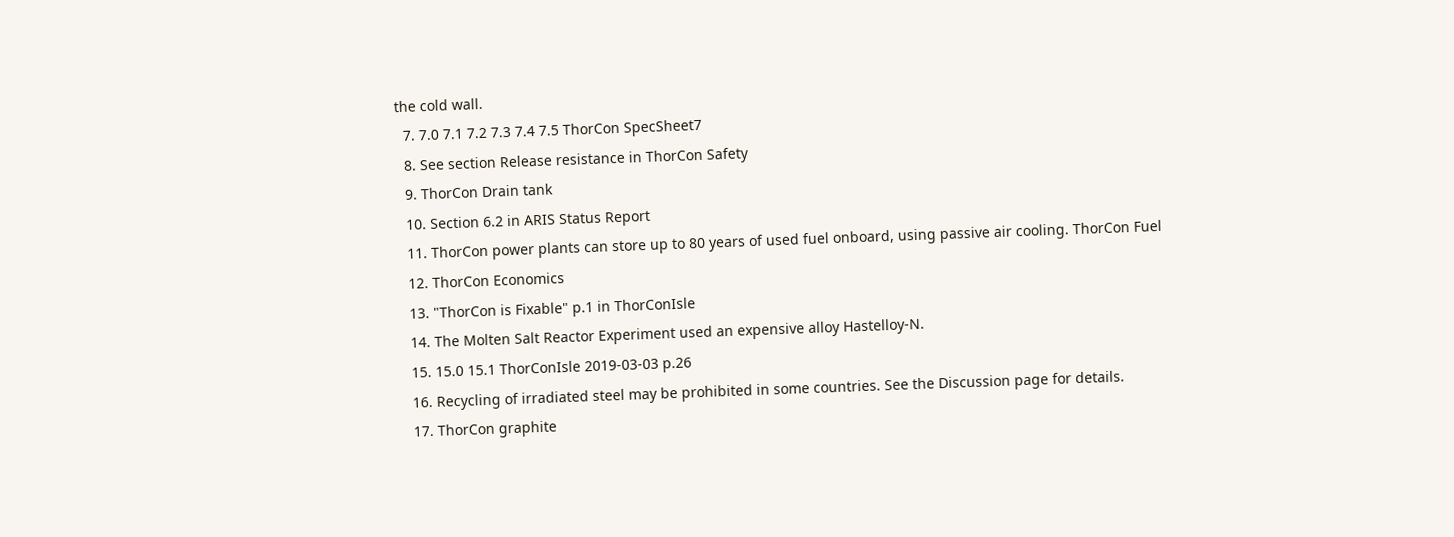the cold wall.
  7. 7.0 7.1 7.2 7.3 7.4 7.5 ThorCon SpecSheet7
  8. See section Release resistance in ThorCon Safety
  9. ThorCon Drain tank
  10. Section 6.2 in ARIS Status Report
  11. ThorCon power plants can store up to 80 years of used fuel onboard, using passive air cooling. ThorCon Fuel
  12. ThorCon Economics
  13. "ThorCon is Fixable" p.1 in ThorConIsle
  14. The Molten Salt Reactor Experiment used an expensive alloy Hastelloy-N.
  15. 15.0 15.1 ThorConIsle 2019-03-03 p.26
  16. Recycling of irradiated steel may be prohibited in some countries. See the Discussion page for details.
  17. ThorCon graphite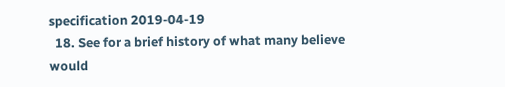specification 2019-04-19
  18. See for a brief history of what many believe would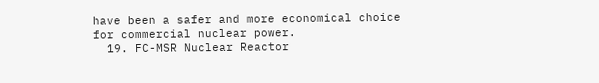have been a safer and more economical choice for commercial nuclear power.
  19. FC-MSR Nuclear Reactor